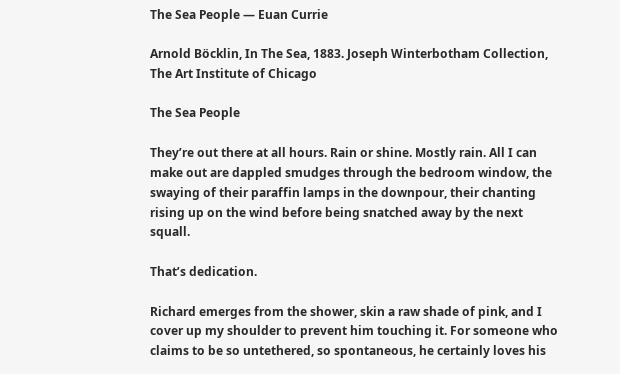The Sea People — Euan Currie

Arnold Böcklin, In The Sea, 1883. Joseph Winterbotham Collection, The Art Institute of Chicago

The Sea People

They’re out there at all hours. Rain or shine. Mostly rain. All I can make out are dappled smudges through the bedroom window, the swaying of their paraffin lamps in the downpour, their chanting rising up on the wind before being snatched away by the next squall.

That’s dedication.

Richard emerges from the shower, skin a raw shade of pink, and I cover up my shoulder to prevent him touching it. For someone who claims to be so untethered, so spontaneous, he certainly loves his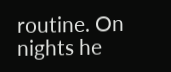routine. On nights he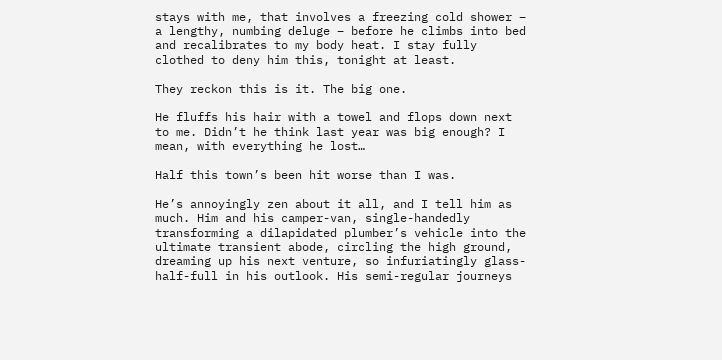stays with me, that involves a freezing cold shower – a lengthy, numbing deluge – before he climbs into bed and recalibrates to my body heat. I stay fully clothed to deny him this, tonight at least.

They reckon this is it. The big one.

He fluffs his hair with a towel and flops down next to me. Didn’t he think last year was big enough? I mean, with everything he lost…

Half this town’s been hit worse than I was.

He’s annoyingly zen about it all, and I tell him as much. Him and his camper-van, single-handedly transforming a dilapidated plumber’s vehicle into the ultimate transient abode, circling the high ground, dreaming up his next venture, so infuriatingly glass-half-full in his outlook. His semi-regular journeys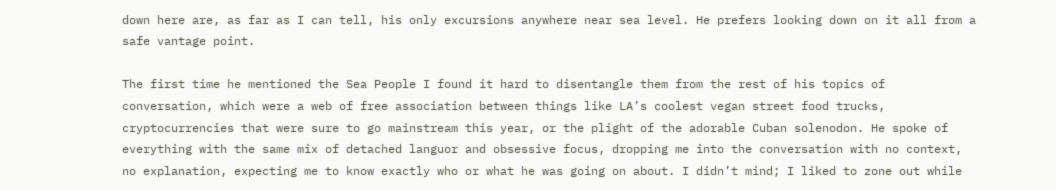down here are, as far as I can tell, his only excursions anywhere near sea level. He prefers looking down on it all from a safe vantage point.

The first time he mentioned the Sea People I found it hard to disentangle them from the rest of his topics of conversation, which were a web of free association between things like LA’s coolest vegan street food trucks, cryptocurrencies that were sure to go mainstream this year, or the plight of the adorable Cuban solenodon. He spoke of everything with the same mix of detached languor and obsessive focus, dropping me into the conversation with no context, no explanation, expecting me to know exactly who or what he was going on about. I didn’t mind; I liked to zone out while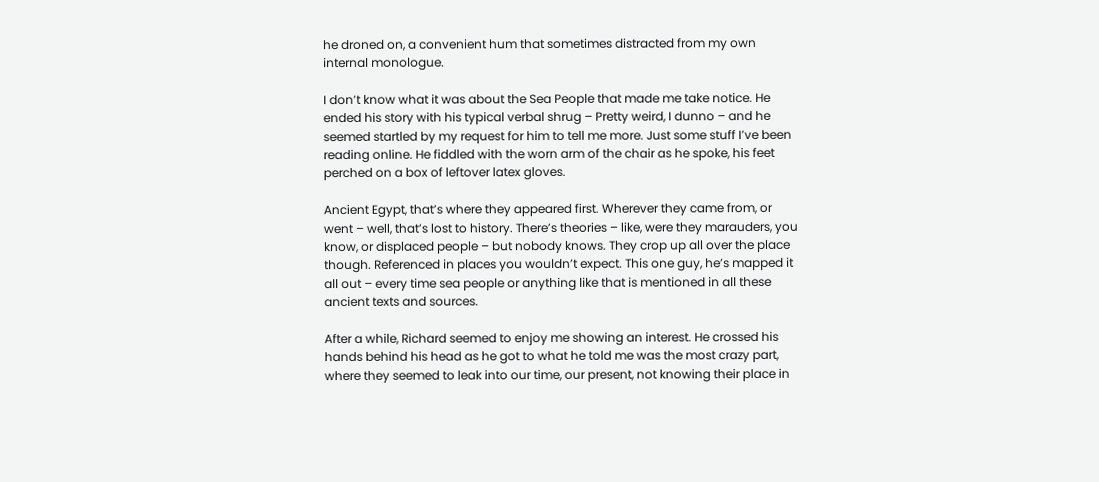he droned on, a convenient hum that sometimes distracted from my own internal monologue.

I don’t know what it was about the Sea People that made me take notice. He ended his story with his typical verbal shrug – Pretty weird, I dunno – and he seemed startled by my request for him to tell me more. Just some stuff I’ve been reading online. He fiddled with the worn arm of the chair as he spoke, his feet perched on a box of leftover latex gloves.

Ancient Egypt, that’s where they appeared first. Wherever they came from, or went – well, that’s lost to history. There’s theories – like, were they marauders, you know, or displaced people – but nobody knows. They crop up all over the place though. Referenced in places you wouldn’t expect. This one guy, he’s mapped it all out – every time sea people or anything like that is mentioned in all these ancient texts and sources.

After a while, Richard seemed to enjoy me showing an interest. He crossed his hands behind his head as he got to what he told me was the most crazy part, where they seemed to leak into our time, our present, not knowing their place in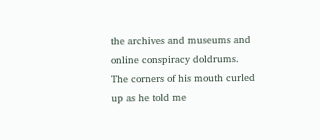the archives and museums and online conspiracy doldrums. The corners of his mouth curled up as he told me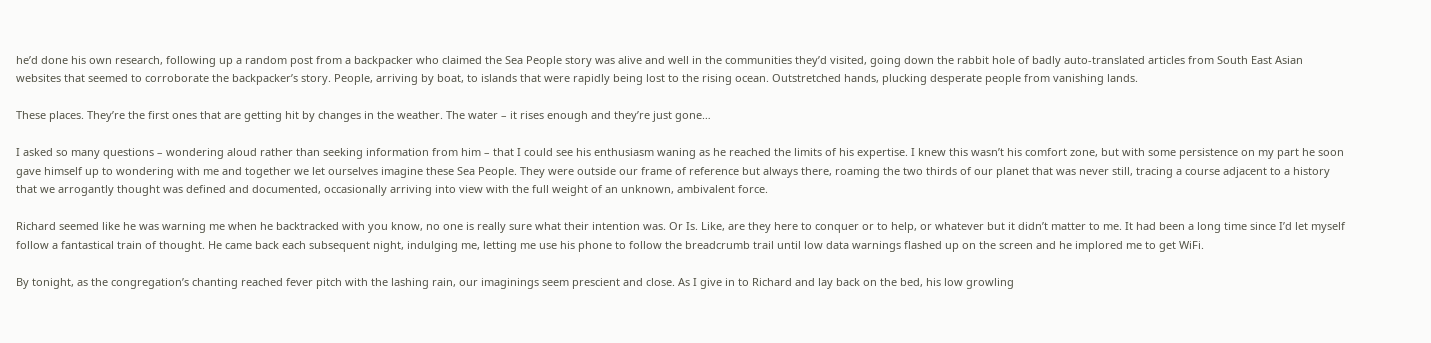he’d done his own research, following up a random post from a backpacker who claimed the Sea People story was alive and well in the communities they’d visited, going down the rabbit hole of badly auto-translated articles from South East Asian websites that seemed to corroborate the backpacker’s story. People, arriving by boat, to islands that were rapidly being lost to the rising ocean. Outstretched hands, plucking desperate people from vanishing lands.

These places. They’re the first ones that are getting hit by changes in the weather. The water – it rises enough and they’re just gone…

I asked so many questions – wondering aloud rather than seeking information from him – that I could see his enthusiasm waning as he reached the limits of his expertise. I knew this wasn’t his comfort zone, but with some persistence on my part he soon gave himself up to wondering with me and together we let ourselves imagine these Sea People. They were outside our frame of reference but always there, roaming the two thirds of our planet that was never still, tracing a course adjacent to a history that we arrogantly thought was defined and documented, occasionally arriving into view with the full weight of an unknown, ambivalent force.

Richard seemed like he was warning me when he backtracked with you know, no one is really sure what their intention was. Or Is. Like, are they here to conquer or to help, or whatever but it didn’t matter to me. It had been a long time since I’d let myself follow a fantastical train of thought. He came back each subsequent night, indulging me, letting me use his phone to follow the breadcrumb trail until low data warnings flashed up on the screen and he implored me to get WiFi.

By tonight, as the congregation’s chanting reached fever pitch with the lashing rain, our imaginings seem prescient and close. As I give in to Richard and lay back on the bed, his low growling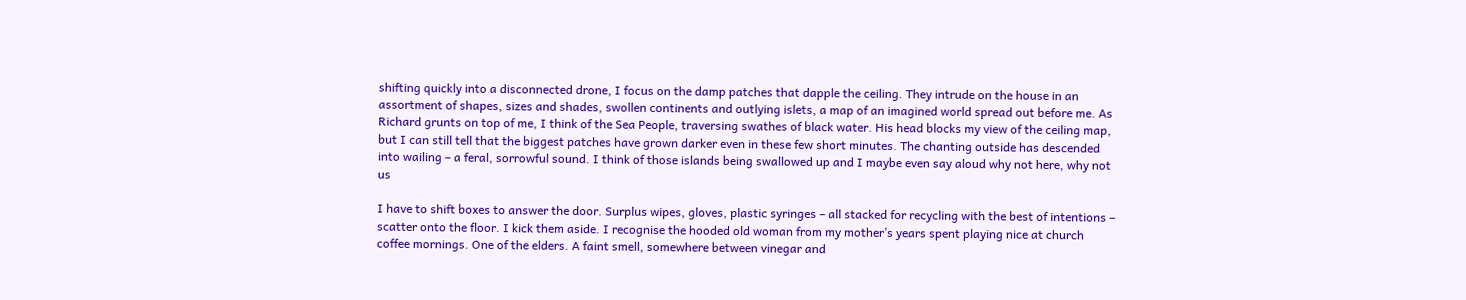shifting quickly into a disconnected drone, I focus on the damp patches that dapple the ceiling. They intrude on the house in an assortment of shapes, sizes and shades, swollen continents and outlying islets, a map of an imagined world spread out before me. As Richard grunts on top of me, I think of the Sea People, traversing swathes of black water. His head blocks my view of the ceiling map, but I can still tell that the biggest patches have grown darker even in these few short minutes. The chanting outside has descended into wailing – a feral, sorrowful sound. I think of those islands being swallowed up and I maybe even say aloud why not here, why not us

I have to shift boxes to answer the door. Surplus wipes, gloves, plastic syringes – all stacked for recycling with the best of intentions – scatter onto the floor. I kick them aside. I recognise the hooded old woman from my mother’s years spent playing nice at church coffee mornings. One of the elders. A faint smell, somewhere between vinegar and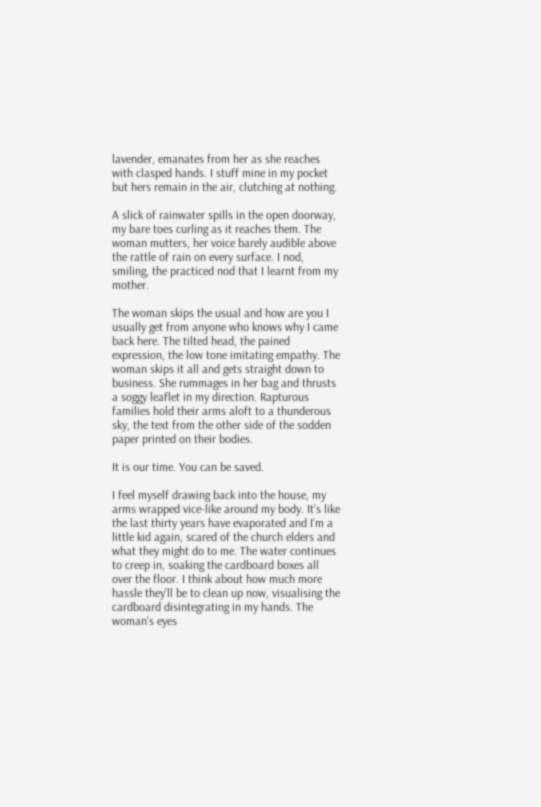lavender, emanates from her as she reaches with clasped hands. I stuff mine in my pocket but hers remain in the air, clutching at nothing.

A slick of rainwater spills in the open doorway, my bare toes curling as it reaches them. The woman mutters, her voice barely audible above the rattle of rain on every surface. I nod, smiling, the practiced nod that I learnt from my mother.

The woman skips the usual and how are you I usually get from anyone who knows why I came back here. The tilted head, the pained expression, the low tone imitating empathy. The woman skips it all and gets straight down to business. She rummages in her bag and thrusts a soggy leaflet in my direction. Rapturous families hold their arms aloft to a thunderous sky, the text from the other side of the sodden paper printed on their bodies.

It is our time. You can be saved.

I feel myself drawing back into the house, my arms wrapped vice-like around my body. It’s like the last thirty years have evaporated and I’m a little kid again, scared of the church elders and what they might do to me. The water continues to creep in, soaking the cardboard boxes all over the floor. I think about how much more hassle they’ll be to clean up now, visualising the cardboard disintegrating in my hands. The woman’s eyes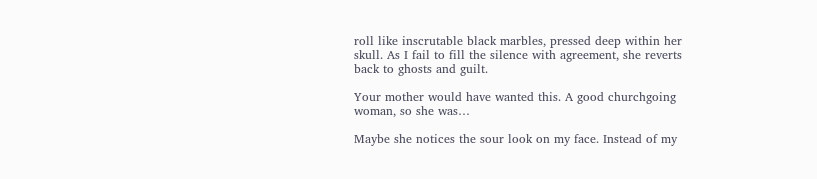roll like inscrutable black marbles, pressed deep within her skull. As I fail to fill the silence with agreement, she reverts back to ghosts and guilt.

Your mother would have wanted this. A good churchgoing woman, so she was…

Maybe she notices the sour look on my face. Instead of my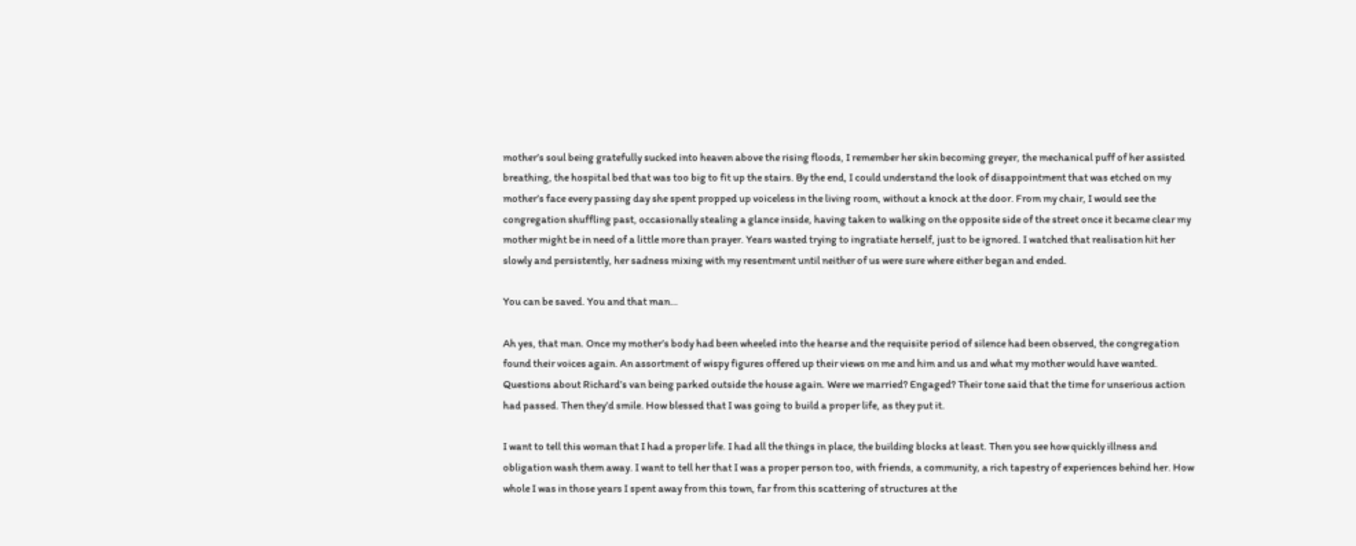mother’s soul being gratefully sucked into heaven above the rising floods, I remember her skin becoming greyer, the mechanical puff of her assisted breathing, the hospital bed that was too big to fit up the stairs. By the end, I could understand the look of disappointment that was etched on my mother’s face every passing day she spent propped up voiceless in the living room, without a knock at the door. From my chair, I would see the congregation shuffling past, occasionally stealing a glance inside, having taken to walking on the opposite side of the street once it became clear my mother might be in need of a little more than prayer. Years wasted trying to ingratiate herself, just to be ignored. I watched that realisation hit her slowly and persistently, her sadness mixing with my resentment until neither of us were sure where either began and ended.

You can be saved. You and that man…

Ah yes, that man. Once my mother’s body had been wheeled into the hearse and the requisite period of silence had been observed, the congregation found their voices again. An assortment of wispy figures offered up their views on me and him and us and what my mother would have wanted. Questions about Richard’s van being parked outside the house again. Were we married? Engaged? Their tone said that the time for unserious action had passed. Then they’d smile. How blessed that I was going to build a proper life, as they put it.

I want to tell this woman that I had a proper life. I had all the things in place, the building blocks at least. Then you see how quickly illness and obligation wash them away. I want to tell her that I was a proper person too, with friends, a community, a rich tapestry of experiences behind her. How whole I was in those years I spent away from this town, far from this scattering of structures at the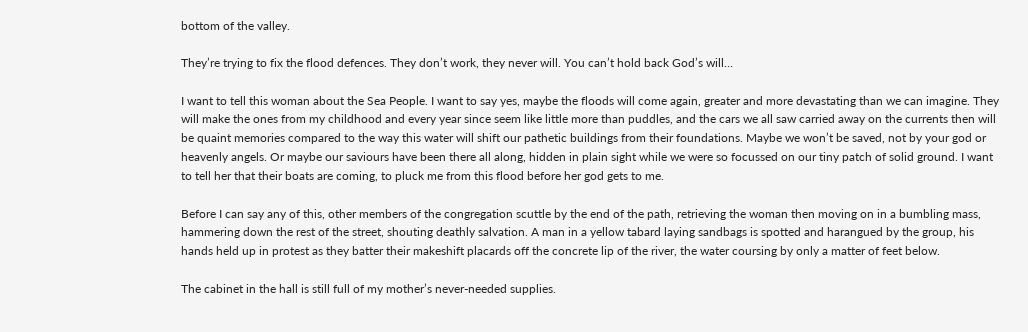bottom of the valley.

They’re trying to fix the flood defences. They don’t work, they never will. You can’t hold back God’s will…

I want to tell this woman about the Sea People. I want to say yes, maybe the floods will come again, greater and more devastating than we can imagine. They will make the ones from my childhood and every year since seem like little more than puddles, and the cars we all saw carried away on the currents then will be quaint memories compared to the way this water will shift our pathetic buildings from their foundations. Maybe we won’t be saved, not by your god or heavenly angels. Or maybe our saviours have been there all along, hidden in plain sight while we were so focussed on our tiny patch of solid ground. I want to tell her that their boats are coming, to pluck me from this flood before her god gets to me.

Before I can say any of this, other members of the congregation scuttle by the end of the path, retrieving the woman then moving on in a bumbling mass, hammering down the rest of the street, shouting deathly salvation. A man in a yellow tabard laying sandbags is spotted and harangued by the group, his hands held up in protest as they batter their makeshift placards off the concrete lip of the river, the water coursing by only a matter of feet below.

The cabinet in the hall is still full of my mother’s never-needed supplies.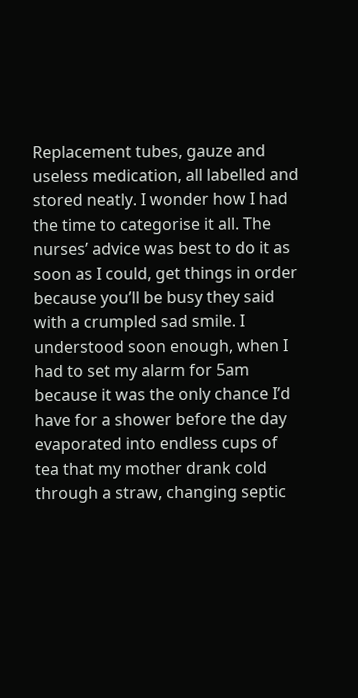Replacement tubes, gauze and useless medication, all labelled and stored neatly. I wonder how I had the time to categorise it all. The nurses’ advice was best to do it as soon as I could, get things in order because you’ll be busy they said with a crumpled sad smile. I understood soon enough, when I had to set my alarm for 5am because it was the only chance I’d have for a shower before the day evaporated into endless cups of tea that my mother drank cold through a straw, changing septic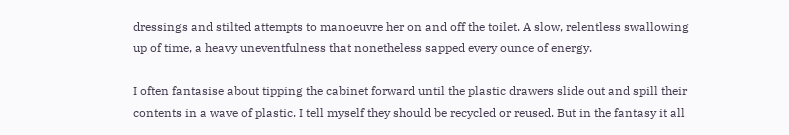dressings and stilted attempts to manoeuvre her on and off the toilet. A slow, relentless swallowing up of time, a heavy uneventfulness that nonetheless sapped every ounce of energy.

I often fantasise about tipping the cabinet forward until the plastic drawers slide out and spill their contents in a wave of plastic. I tell myself they should be recycled or reused. But in the fantasy it all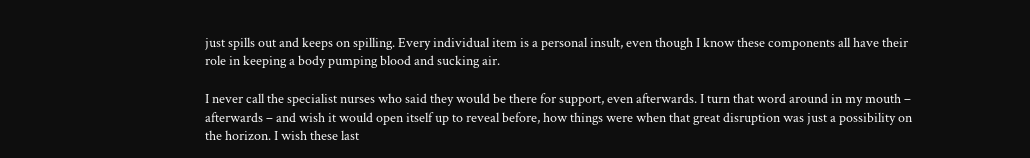just spills out and keeps on spilling. Every individual item is a personal insult, even though I know these components all have their role in keeping a body pumping blood and sucking air.

I never call the specialist nurses who said they would be there for support, even afterwards. I turn that word around in my mouth – afterwards – and wish it would open itself up to reveal before, how things were when that great disruption was just a possibility on the horizon. I wish these last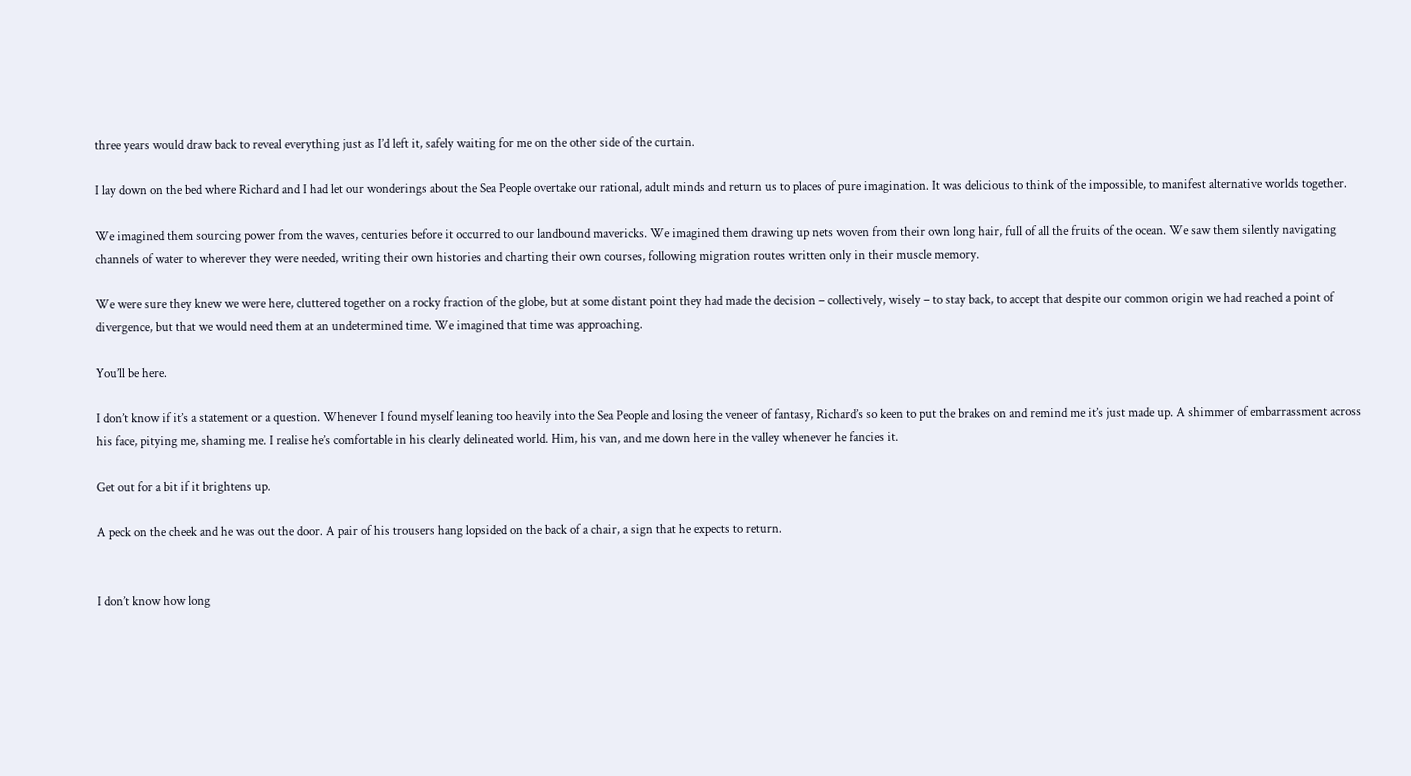three years would draw back to reveal everything just as I’d left it, safely waiting for me on the other side of the curtain.

I lay down on the bed where Richard and I had let our wonderings about the Sea People overtake our rational, adult minds and return us to places of pure imagination. It was delicious to think of the impossible, to manifest alternative worlds together.

We imagined them sourcing power from the waves, centuries before it occurred to our landbound mavericks. We imagined them drawing up nets woven from their own long hair, full of all the fruits of the ocean. We saw them silently navigating channels of water to wherever they were needed, writing their own histories and charting their own courses, following migration routes written only in their muscle memory.

We were sure they knew we were here, cluttered together on a rocky fraction of the globe, but at some distant point they had made the decision – collectively, wisely – to stay back, to accept that despite our common origin we had reached a point of divergence, but that we would need them at an undetermined time. We imagined that time was approaching.

You’ll be here.

I don’t know if it’s a statement or a question. Whenever I found myself leaning too heavily into the Sea People and losing the veneer of fantasy, Richard’s so keen to put the brakes on and remind me it’s just made up. A shimmer of embarrassment across his face, pitying me, shaming me. I realise he’s comfortable in his clearly delineated world. Him, his van, and me down here in the valley whenever he fancies it.

Get out for a bit if it brightens up.

A peck on the cheek and he was out the door. A pair of his trousers hang lopsided on the back of a chair, a sign that he expects to return.


I don’t know how long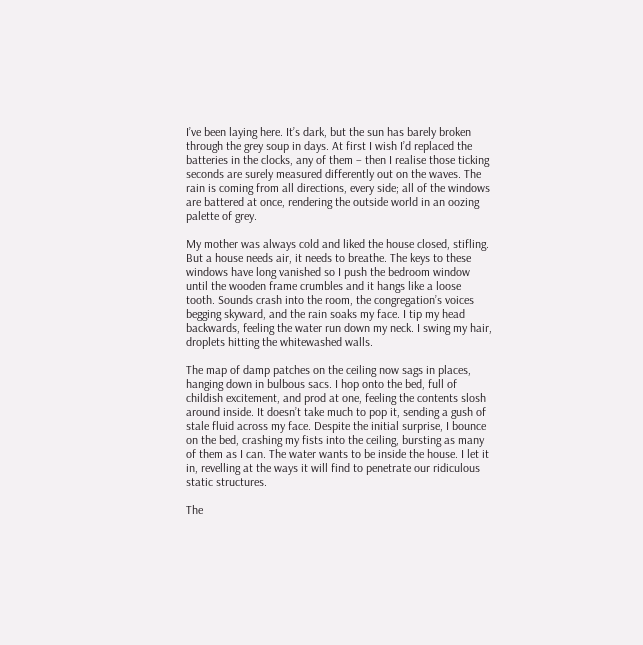I’ve been laying here. It’s dark, but the sun has barely broken through the grey soup in days. At first I wish I’d replaced the batteries in the clocks, any of them – then I realise those ticking seconds are surely measured differently out on the waves. The rain is coming from all directions, every side; all of the windows are battered at once, rendering the outside world in an oozing palette of grey.

My mother was always cold and liked the house closed, stifling. But a house needs air, it needs to breathe. The keys to these windows have long vanished so I push the bedroom window until the wooden frame crumbles and it hangs like a loose tooth. Sounds crash into the room, the congregation’s voices begging skyward, and the rain soaks my face. I tip my head backwards, feeling the water run down my neck. I swing my hair, droplets hitting the whitewashed walls.

The map of damp patches on the ceiling now sags in places, hanging down in bulbous sacs. I hop onto the bed, full of childish excitement, and prod at one, feeling the contents slosh around inside. It doesn’t take much to pop it, sending a gush of stale fluid across my face. Despite the initial surprise, I bounce on the bed, crashing my fists into the ceiling, bursting as many of them as I can. The water wants to be inside the house. I let it in, revelling at the ways it will find to penetrate our ridiculous static structures.

The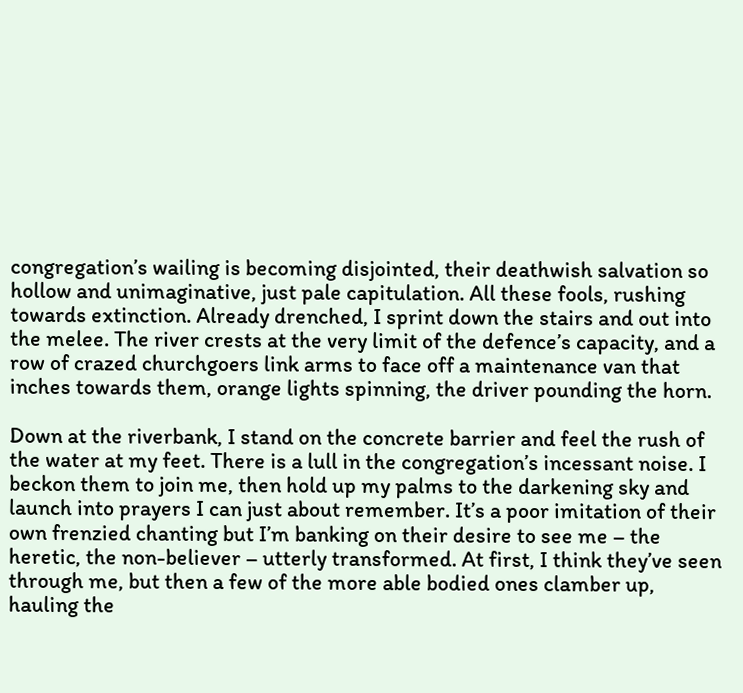congregation’s wailing is becoming disjointed, their deathwish salvation so hollow and unimaginative, just pale capitulation. All these fools, rushing towards extinction. Already drenched, I sprint down the stairs and out into the melee. The river crests at the very limit of the defence’s capacity, and a row of crazed churchgoers link arms to face off a maintenance van that inches towards them, orange lights spinning, the driver pounding the horn.

Down at the riverbank, I stand on the concrete barrier and feel the rush of the water at my feet. There is a lull in the congregation’s incessant noise. I beckon them to join me, then hold up my palms to the darkening sky and launch into prayers I can just about remember. It’s a poor imitation of their own frenzied chanting but I’m banking on their desire to see me – the heretic, the non-believer – utterly transformed. At first, I think they’ve seen through me, but then a few of the more able bodied ones clamber up, hauling the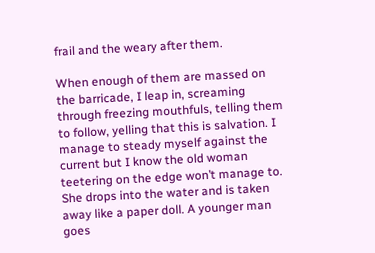frail and the weary after them.

When enough of them are massed on the barricade, I leap in, screaming through freezing mouthfuls, telling them to follow, yelling that this is salvation. I manage to steady myself against the current but I know the old woman teetering on the edge won’t manage to. She drops into the water and is taken away like a paper doll. A younger man goes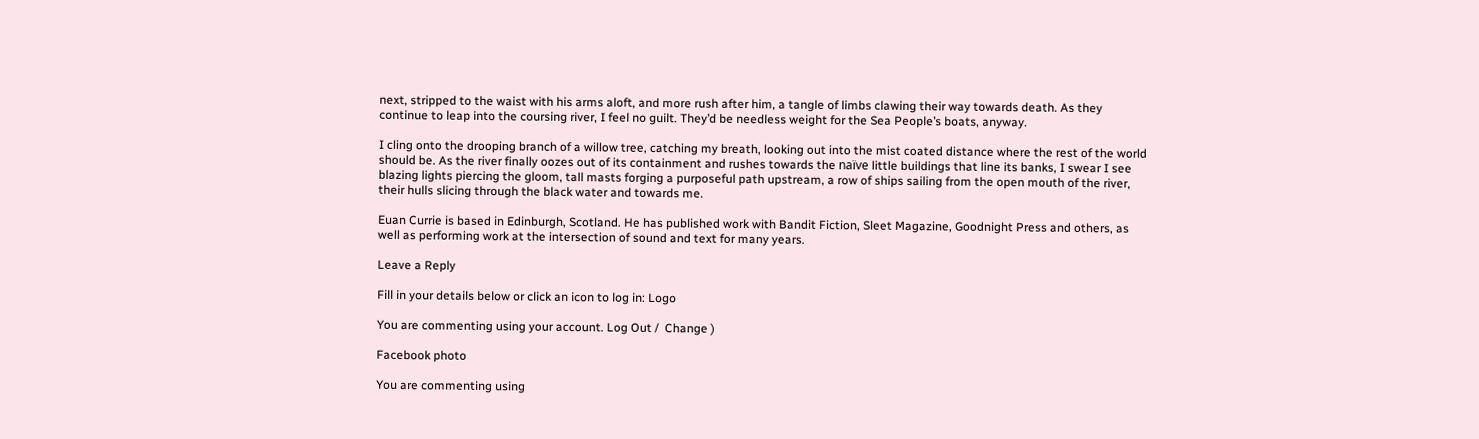next, stripped to the waist with his arms aloft, and more rush after him, a tangle of limbs clawing their way towards death. As they continue to leap into the coursing river, I feel no guilt. They’d be needless weight for the Sea People’s boats, anyway.

I cling onto the drooping branch of a willow tree, catching my breath, looking out into the mist coated distance where the rest of the world should be. As the river finally oozes out of its containment and rushes towards the naïve little buildings that line its banks, I swear I see blazing lights piercing the gloom, tall masts forging a purposeful path upstream, a row of ships sailing from the open mouth of the river, their hulls slicing through the black water and towards me.

Euan Currie is based in Edinburgh, Scotland. He has published work with Bandit Fiction, Sleet Magazine, Goodnight Press and others, as well as performing work at the intersection of sound and text for many years.

Leave a Reply

Fill in your details below or click an icon to log in: Logo

You are commenting using your account. Log Out /  Change )

Facebook photo

You are commenting using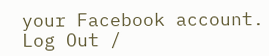your Facebook account. Log Out /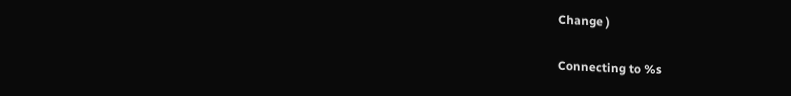Change )

Connecting to %s